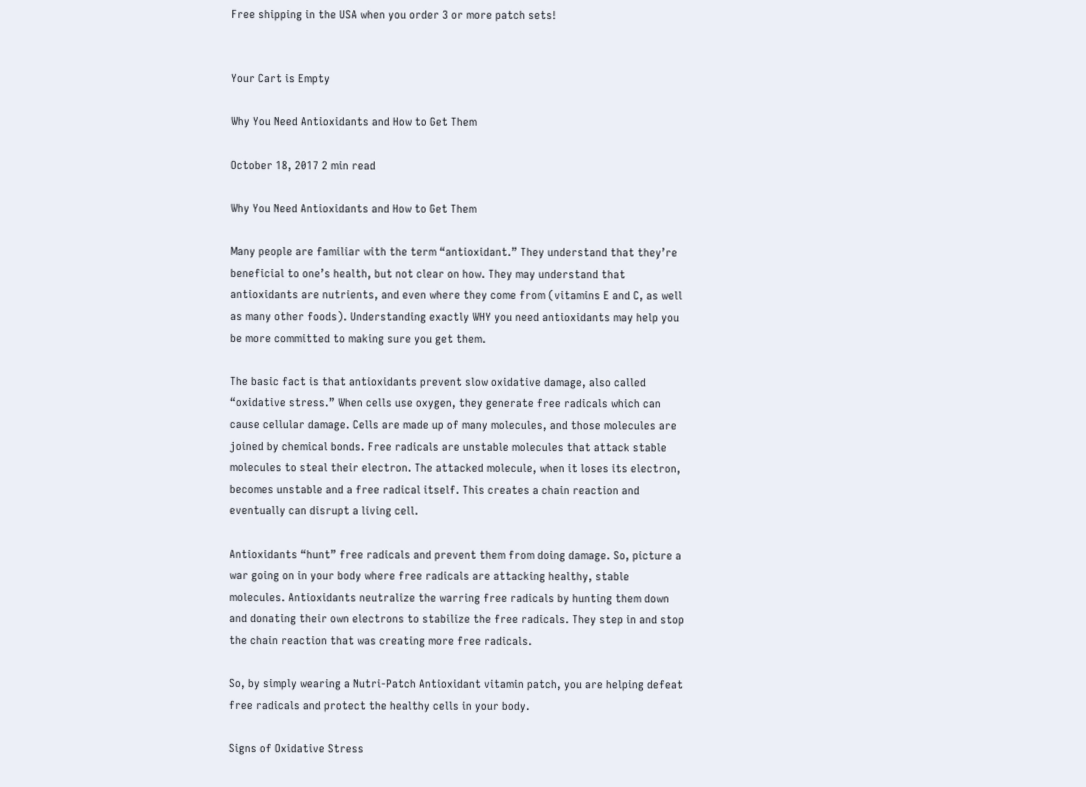Free shipping in the USA when you order 3 or more patch sets!


Your Cart is Empty

Why You Need Antioxidants and How to Get Them

October 18, 2017 2 min read

Why You Need Antioxidants and How to Get Them

Many people are familiar with the term “antioxidant.” They understand that they’re beneficial to one’s health, but not clear on how. They may understand that antioxidants are nutrients, and even where they come from (vitamins E and C, as well as many other foods). Understanding exactly WHY you need antioxidants may help you be more committed to making sure you get them.

The basic fact is that antioxidants prevent slow oxidative damage, also called “oxidative stress.” When cells use oxygen, they generate free radicals which can cause cellular damage. Cells are made up of many molecules, and those molecules are joined by chemical bonds. Free radicals are unstable molecules that attack stable molecules to steal their electron. The attacked molecule, when it loses its electron, becomes unstable and a free radical itself. This creates a chain reaction and eventually can disrupt a living cell.

Antioxidants “hunt” free radicals and prevent them from doing damage. So, picture a war going on in your body where free radicals are attacking healthy, stable molecules. Antioxidants neutralize the warring free radicals by hunting them down and donating their own electrons to stabilize the free radicals. They step in and stop the chain reaction that was creating more free radicals.

So, by simply wearing a Nutri-Patch Antioxidant vitamin patch, you are helping defeat free radicals and protect the healthy cells in your body.

Signs of Oxidative Stress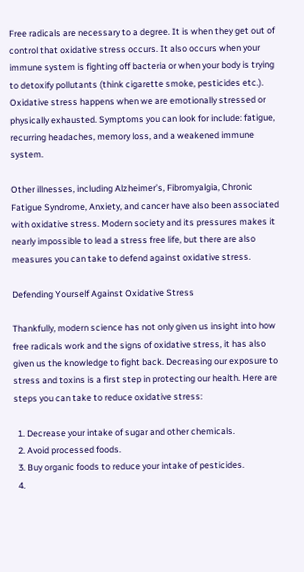Free radicals are necessary to a degree. It is when they get out of control that oxidative stress occurs. It also occurs when your immune system is fighting off bacteria or when your body is trying to detoxify pollutants (think cigarette smoke, pesticides etc.). Oxidative stress happens when we are emotionally stressed or physically exhausted. Symptoms you can look for include: fatigue, recurring headaches, memory loss, and a weakened immune system.

Other illnesses, including Alzheimer’s, Fibromyalgia, Chronic Fatigue Syndrome, Anxiety, and cancer have also been associated with oxidative stress. Modern society and its pressures makes it nearly impossible to lead a stress free life, but there are also measures you can take to defend against oxidative stress.

Defending Yourself Against Oxidative Stress

Thankfully, modern science has not only given us insight into how free radicals work and the signs of oxidative stress, it has also given us the knowledge to fight back. Decreasing our exposure to stress and toxins is a first step in protecting our health. Here are steps you can take to reduce oxidative stress:

  1. Decrease your intake of sugar and other chemicals.
  2. Avoid processed foods.
  3. Buy organic foods to reduce your intake of pesticides.
  4.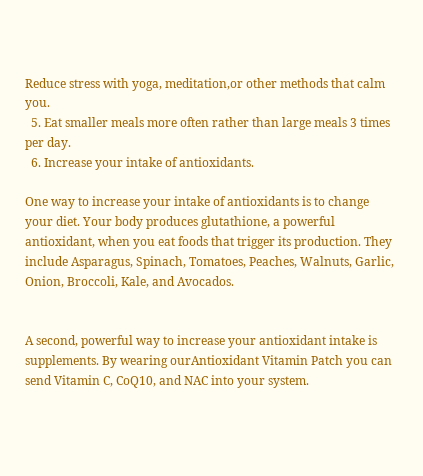Reduce stress with yoga, meditation,or other methods that calm you.
  5. Eat smaller meals more often rather than large meals 3 times per day.
  6. Increase your intake of antioxidants.

One way to increase your intake of antioxidants is to change your diet. Your body produces glutathione, a powerful antioxidant, when you eat foods that trigger its production. They include Asparagus, Spinach, Tomatoes, Peaches, Walnuts, Garlic, Onion, Broccoli, Kale, and Avocados.


A second, powerful way to increase your antioxidant intake is supplements. By wearing ourAntioxidant Vitamin Patch you can send Vitamin C, CoQ10, and NAC into your system.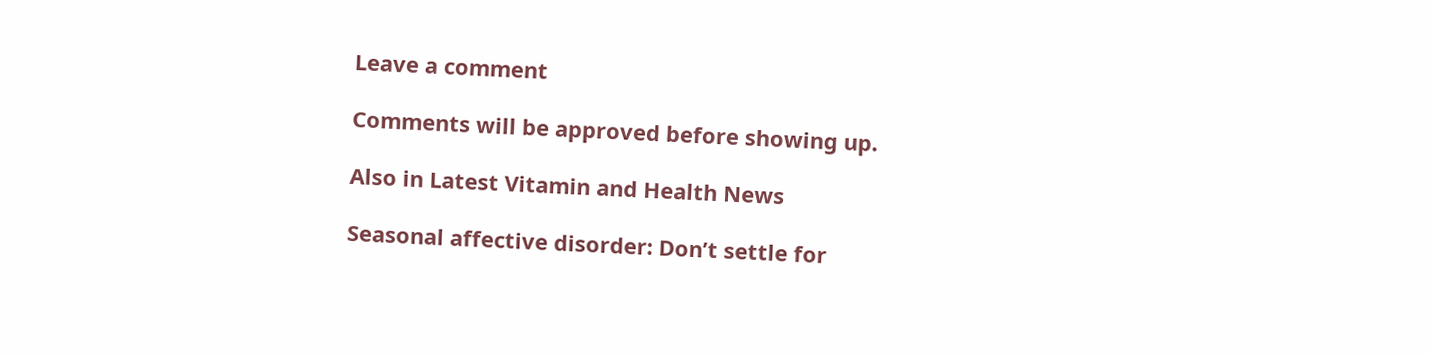Leave a comment

Comments will be approved before showing up.

Also in Latest Vitamin and Health News

Seasonal affective disorder: Don’t settle for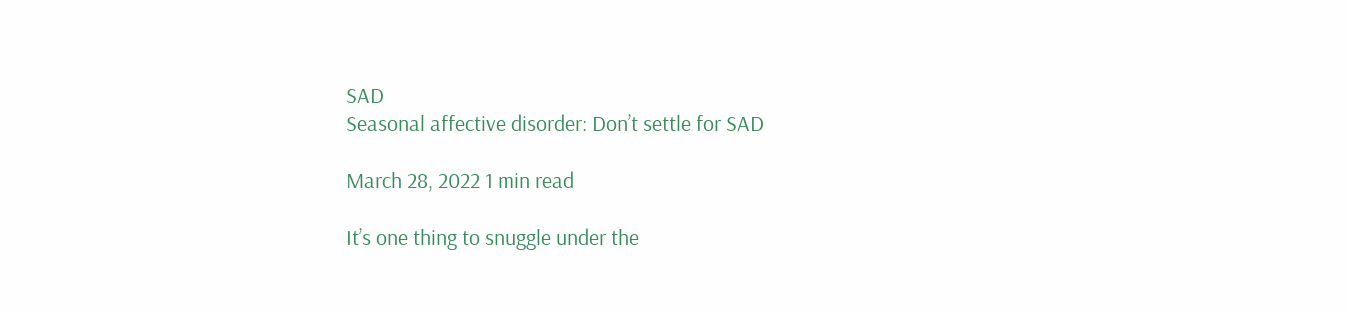SAD
Seasonal affective disorder: Don’t settle for SAD

March 28, 2022 1 min read

It’s one thing to snuggle under the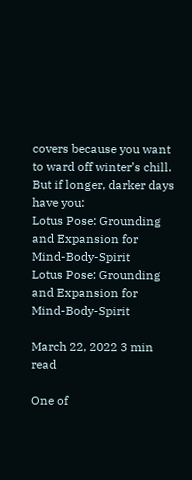covers because you want to ward off winter’s chill. But if longer, darker days have you:
Lotus Pose: Grounding and Expansion for Mind-Body-Spirit
Lotus Pose: Grounding and Expansion for Mind-Body-Spirit

March 22, 2022 3 min read

One of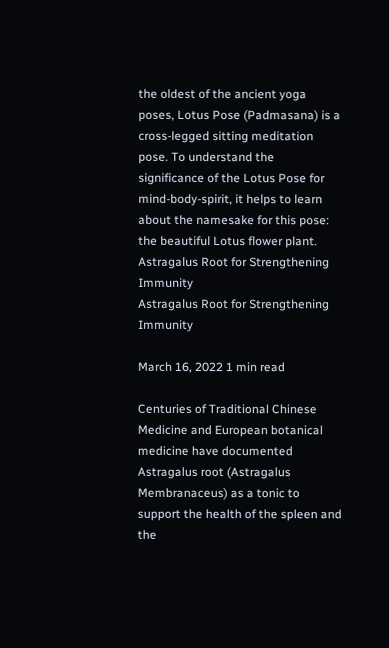the oldest of the ancient yoga poses, Lotus Pose (Padmasana) is a cross-legged sitting meditation pose. To understand the significance of the Lotus Pose for mind-body-spirit, it helps to learn about the namesake for this pose: the beautiful Lotus flower plant.
Astragalus Root for Strengthening Immunity
Astragalus Root for Strengthening Immunity

March 16, 2022 1 min read

Centuries of Traditional Chinese Medicine and European botanical medicine have documented Astragalus root (Astragalus Membranaceus) as a tonic to support the health of the spleen and the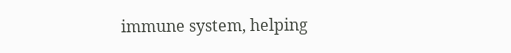immune system, helping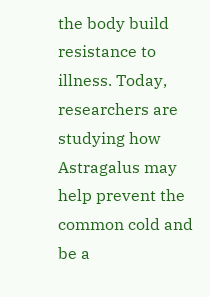the body build resistance to illness. Today, researchers are studying how Astragalus may help prevent the common cold and be a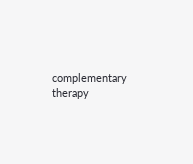complementary therapy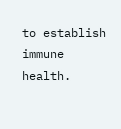to establish immune health.